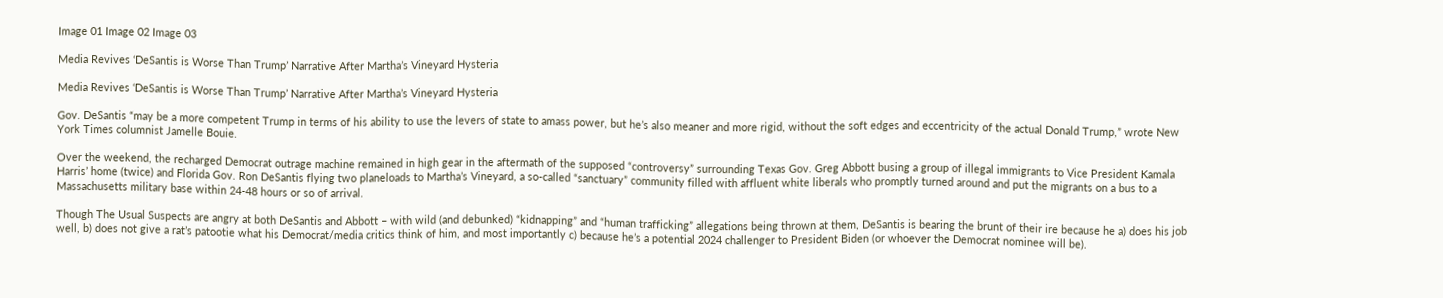Image 01 Image 02 Image 03

Media Revives ‘DeSantis is Worse Than Trump’ Narrative After Martha’s Vineyard Hysteria

Media Revives ‘DeSantis is Worse Than Trump’ Narrative After Martha’s Vineyard Hysteria

Gov. DeSantis “may be a more competent Trump in terms of his ability to use the levers of state to amass power, but he’s also meaner and more rigid, without the soft edges and eccentricity of the actual Donald Trump,” wrote New York Times columnist Jamelle Bouie.

Over the weekend, the recharged Democrat outrage machine remained in high gear in the aftermath of the supposed “controversy” surrounding Texas Gov. Greg Abbott busing a group of illegal immigrants to Vice President Kamala Harris’ home (twice) and Florida Gov. Ron DeSantis flying two planeloads to Martha’s Vineyard, a so-called “sanctuary” community filled with affluent white liberals who promptly turned around and put the migrants on a bus to a Massachusetts military base within 24-48 hours or so of arrival.

Though The Usual Suspects are angry at both DeSantis and Abbott – with wild (and debunked) “kidnapping” and “human trafficking” allegations being thrown at them, DeSantis is bearing the brunt of their ire because he a) does his job well, b) does not give a rat’s patootie what his Democrat/media critics think of him, and most importantly c) because he’s a potential 2024 challenger to President Biden (or whoever the Democrat nominee will be).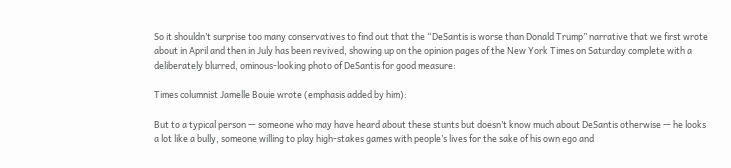So it shouldn’t surprise too many conservatives to find out that the “DeSantis is worse than Donald Trump” narrative that we first wrote about in April and then in July has been revived, showing up on the opinion pages of the New York Times on Saturday complete with a deliberately blurred, ominous-looking photo of DeSantis for good measure:

Times columnist Jamelle Bouie wrote (emphasis added by him):

But to a typical person — someone who may have heard about these stunts but doesn’t know much about DeSantis otherwise — he looks a lot like a bully, someone willing to play high-stakes games with people’s lives for the sake of his own ego and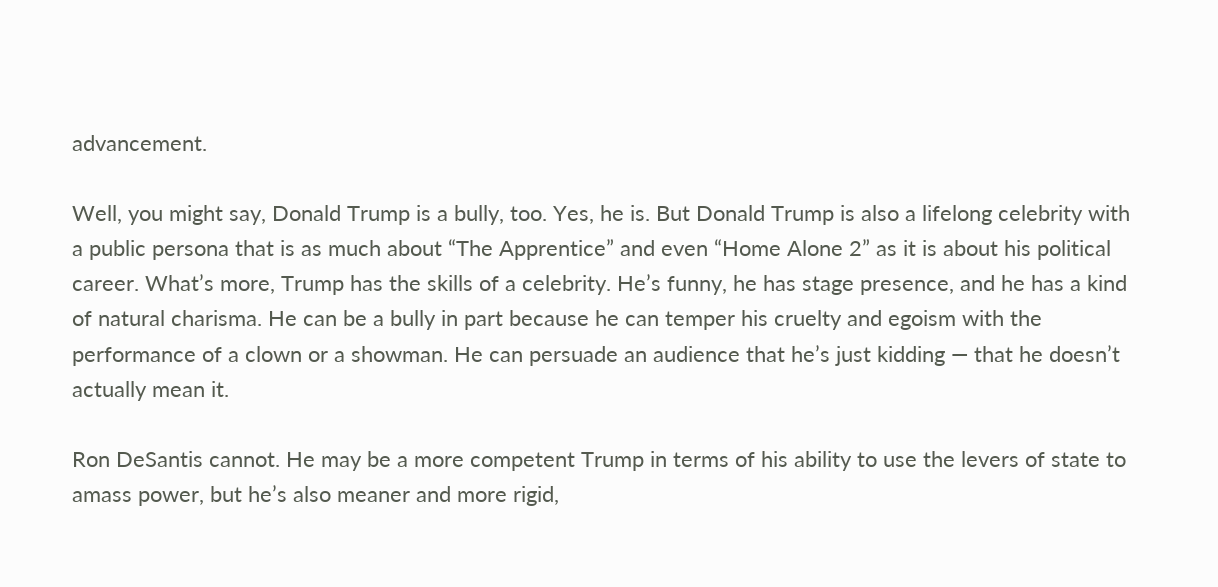advancement.

Well, you might say, Donald Trump is a bully, too. Yes, he is. But Donald Trump is also a lifelong celebrity with a public persona that is as much about “The Apprentice” and even “Home Alone 2” as it is about his political career. What’s more, Trump has the skills of a celebrity. He’s funny, he has stage presence, and he has a kind of natural charisma. He can be a bully in part because he can temper his cruelty and egoism with the performance of a clown or a showman. He can persuade an audience that he’s just kidding — that he doesn’t actually mean it.

Ron DeSantis cannot. He may be a more competent Trump in terms of his ability to use the levers of state to amass power, but he’s also meaner and more rigid,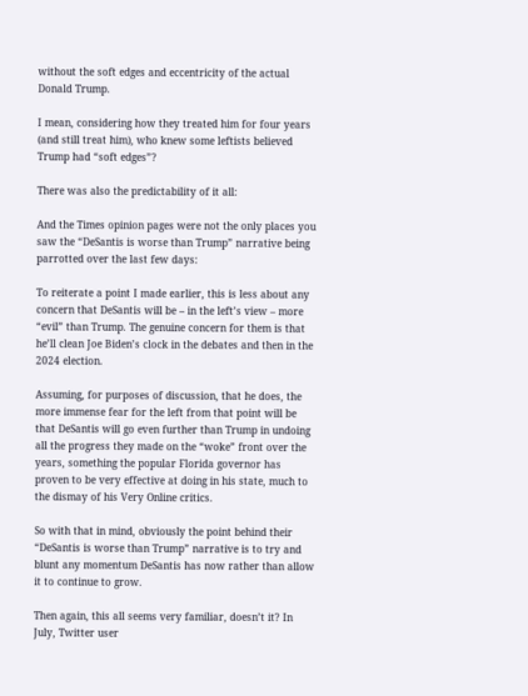without the soft edges and eccentricity of the actual Donald Trump.

I mean, considering how they treated him for four years (and still treat him), who knew some leftists believed Trump had “soft edges”?

There was also the predictability of it all:

And the Times opinion pages were not the only places you saw the “DeSantis is worse than Trump” narrative being parrotted over the last few days:

To reiterate a point I made earlier, this is less about any concern that DeSantis will be – in the left’s view – more “evil” than Trump. The genuine concern for them is that he’ll clean Joe Biden’s clock in the debates and then in the 2024 election.

Assuming, for purposes of discussion, that he does, the more immense fear for the left from that point will be that DeSantis will go even further than Trump in undoing all the progress they made on the “woke” front over the years, something the popular Florida governor has proven to be very effective at doing in his state, much to the dismay of his Very Online critics.

So with that in mind, obviously the point behind their “DeSantis is worse than Trump” narrative is to try and blunt any momentum DeSantis has now rather than allow it to continue to grow.

Then again, this all seems very familiar, doesn’t it? In July, Twitter user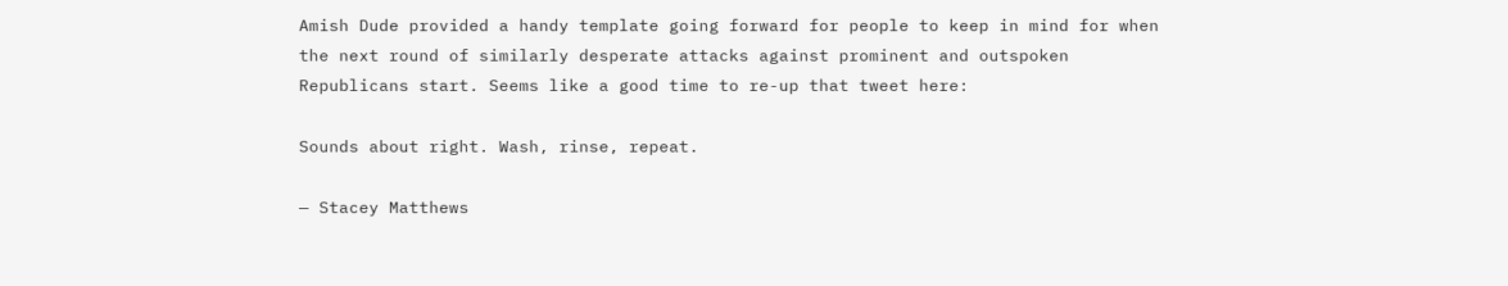Amish Dude provided a handy template going forward for people to keep in mind for when the next round of similarly desperate attacks against prominent and outspoken Republicans start. Seems like a good time to re-up that tweet here:

Sounds about right. Wash, rinse, repeat.

— Stacey Matthews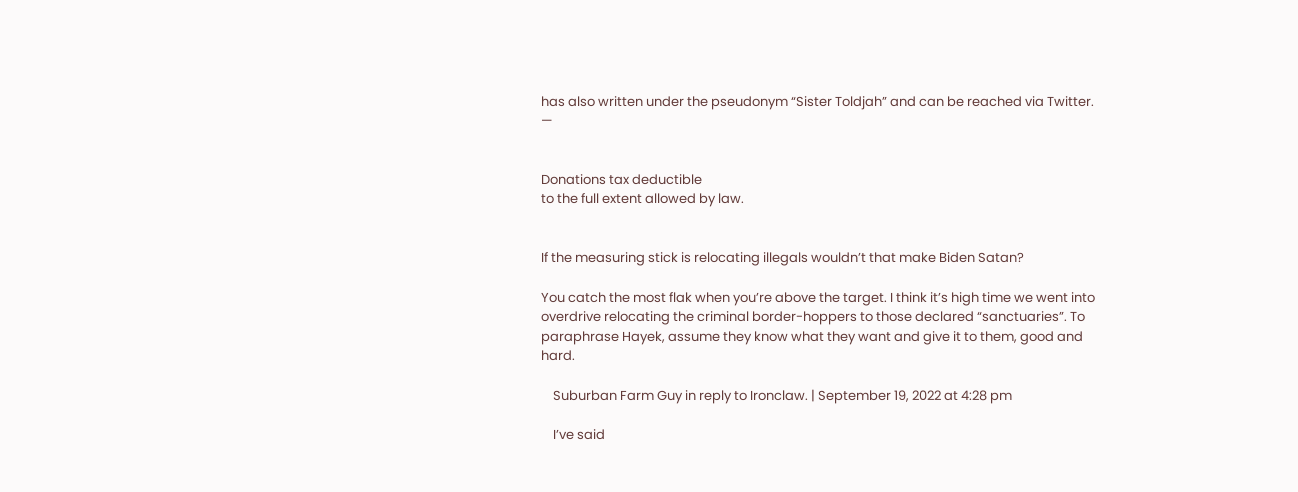has also written under the pseudonym “Sister Toldjah” and can be reached via Twitter. —


Donations tax deductible
to the full extent allowed by law.


If the measuring stick is relocating illegals wouldn’t that make Biden Satan?

You catch the most flak when you’re above the target. I think it’s high time we went into overdrive relocating the criminal border-hoppers to those declared “sanctuaries”. To paraphrase Hayek, assume they know what they want and give it to them, good and hard.

    Suburban Farm Guy in reply to Ironclaw. | September 19, 2022 at 4:28 pm

    I’ve said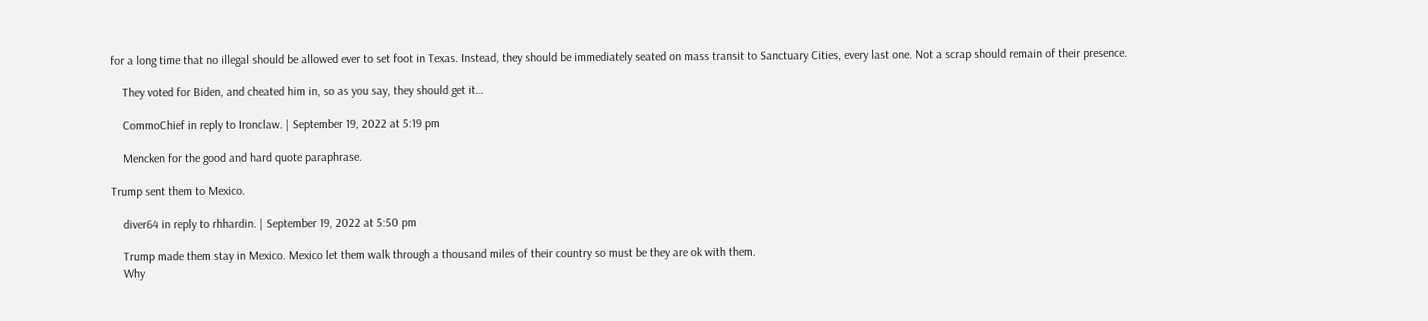for a long time that no illegal should be allowed ever to set foot in Texas. Instead, they should be immediately seated on mass transit to Sanctuary Cities, every last one. Not a scrap should remain of their presence.

    They voted for Biden, and cheated him in, so as you say, they should get it…

    CommoChief in reply to Ironclaw. | September 19, 2022 at 5:19 pm

    Mencken for the good and hard quote paraphrase.

Trump sent them to Mexico.

    diver64 in reply to rhhardin. | September 19, 2022 at 5:50 pm

    Trump made them stay in Mexico. Mexico let them walk through a thousand miles of their country so must be they are ok with them.
    Why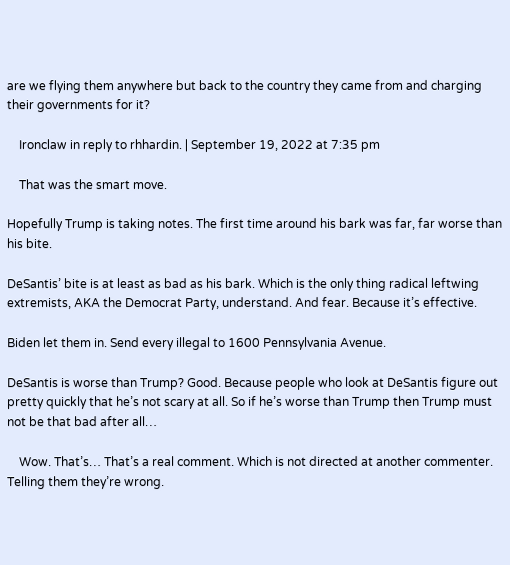are we flying them anywhere but back to the country they came from and charging their governments for it?

    Ironclaw in reply to rhhardin. | September 19, 2022 at 7:35 pm

    That was the smart move.

Hopefully Trump is taking notes. The first time around his bark was far, far worse than his bite.

DeSantis’ bite is at least as bad as his bark. Which is the only thing radical leftwing extremists, AKA the Democrat Party, understand. And fear. Because it’s effective.

Biden let them in. Send every illegal to 1600 Pennsylvania Avenue.

DeSantis is worse than Trump? Good. Because people who look at DeSantis figure out pretty quickly that he’s not scary at all. So if he’s worse than Trump then Trump must not be that bad after all…

    Wow. That’s… That’s a real comment. Which is not directed at another commenter. Telling them they’re wrong.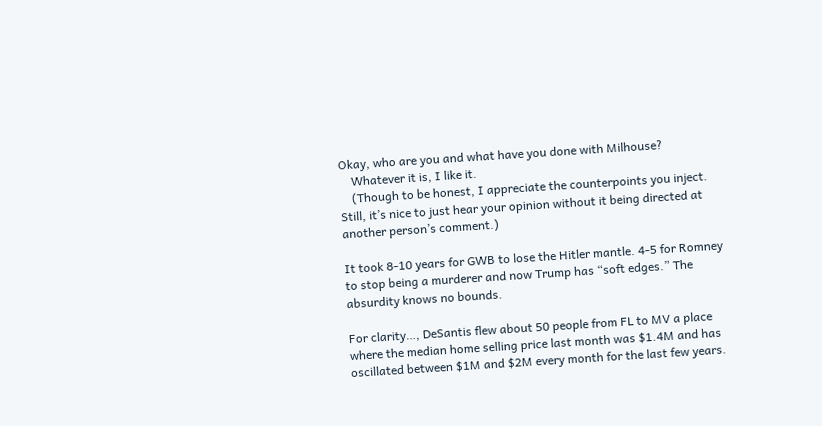Okay, who are you and what have you done with Milhouse?
    Whatever it is, I like it.
    (Though to be honest, I appreciate the counterpoints you inject. Still, it’s nice to just hear your opinion without it being directed at another person’s comment.)

It took 8-10 years for GWB to lose the Hitler mantle. 4-5 for Romney to stop being a murderer and now Trump has “soft edges.” The absurdity knows no bounds.

For clarity…, DeSantis flew about 50 people from FL to MV a place where the median home selling price last month was $1.4M and has oscillated between $1M and $2M every month for the last few years.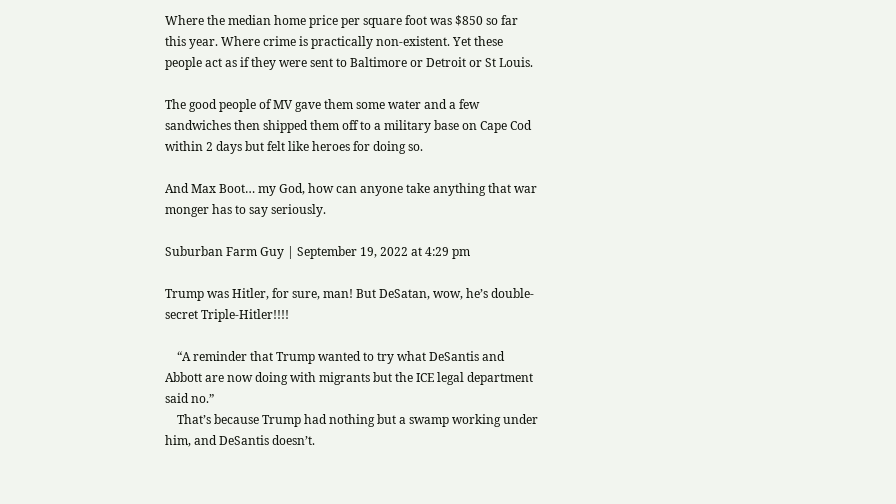Where the median home price per square foot was $850 so far this year. Where crime is practically non-existent. Yet these people act as if they were sent to Baltimore or Detroit or St Louis.

The good people of MV gave them some water and a few sandwiches then shipped them off to a military base on Cape Cod within 2 days but felt like heroes for doing so.

And Max Boot… my God, how can anyone take anything that war monger has to say seriously.

Suburban Farm Guy | September 19, 2022 at 4:29 pm

Trump was Hitler, for sure, man! But DeSatan, wow, he’s double-secret Triple-Hitler!!!!

    “A reminder that Trump wanted to try what DeSantis and Abbott are now doing with migrants but the ICE legal department said no.”
    That’s because Trump had nothing but a swamp working under him, and DeSantis doesn’t.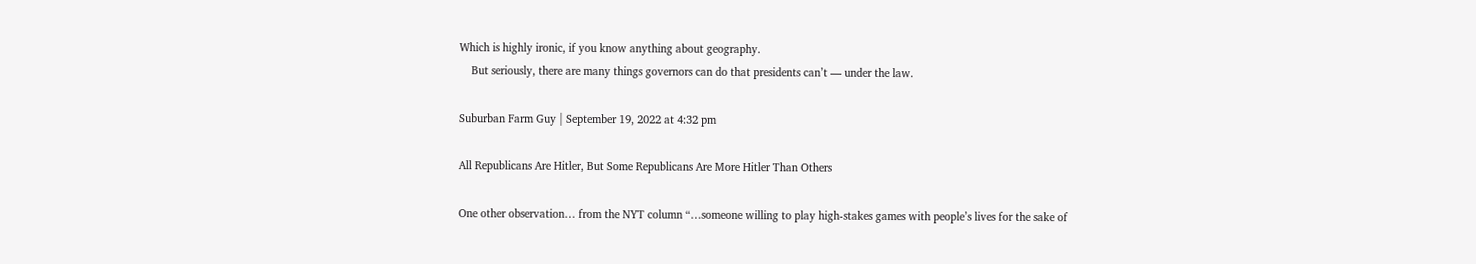Which is highly ironic, if you know anything about geography.
    But seriously, there are many things governors can do that presidents can’t — under the law.

Suburban Farm Guy | September 19, 2022 at 4:32 pm

All Republicans Are Hitler, But Some Republicans Are More Hitler Than Others

One other observation… from the NYT column “…someone willing to play high-stakes games with people’s lives for the sake of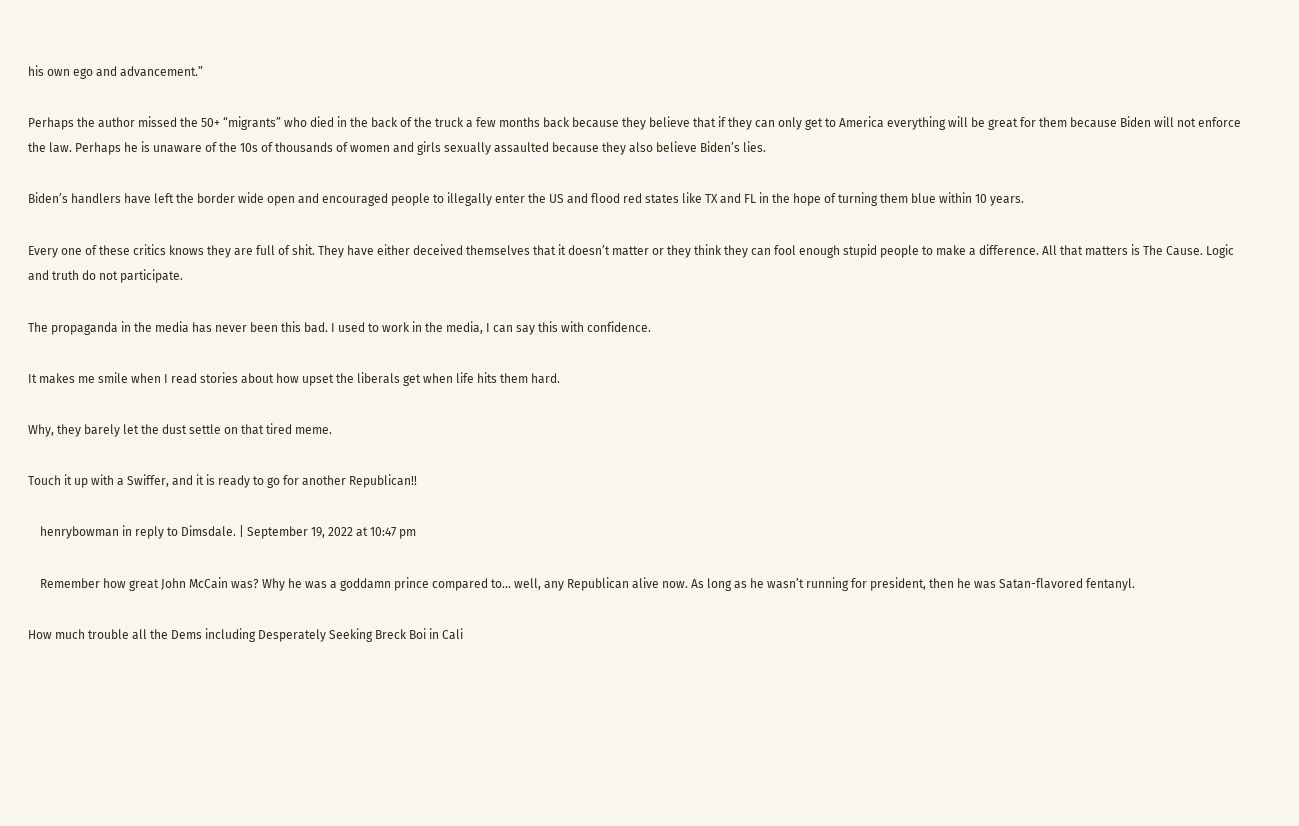his own ego and advancement.”

Perhaps the author missed the 50+ “migrants” who died in the back of the truck a few months back because they believe that if they can only get to America everything will be great for them because Biden will not enforce the law. Perhaps he is unaware of the 10s of thousands of women and girls sexually assaulted because they also believe Biden’s lies.

Biden’s handlers have left the border wide open and encouraged people to illegally enter the US and flood red states like TX and FL in the hope of turning them blue within 10 years.

Every one of these critics knows they are full of shit. They have either deceived themselves that it doesn’t matter or they think they can fool enough stupid people to make a difference. All that matters is The Cause. Logic and truth do not participate.

The propaganda in the media has never been this bad. I used to work in the media, I can say this with confidence.

It makes me smile when I read stories about how upset the liberals get when life hits them hard.

Why, they barely let the dust settle on that tired meme.

Touch it up with a Swiffer, and it is ready to go for another Republican!!

    henrybowman in reply to Dimsdale. | September 19, 2022 at 10:47 pm

    Remember how great John McCain was? Why he was a goddamn prince compared to… well, any Republican alive now. As long as he wasn’t running for president, then he was Satan-flavored fentanyl.

How much trouble all the Dems including Desperately Seeking Breck Boi in Cali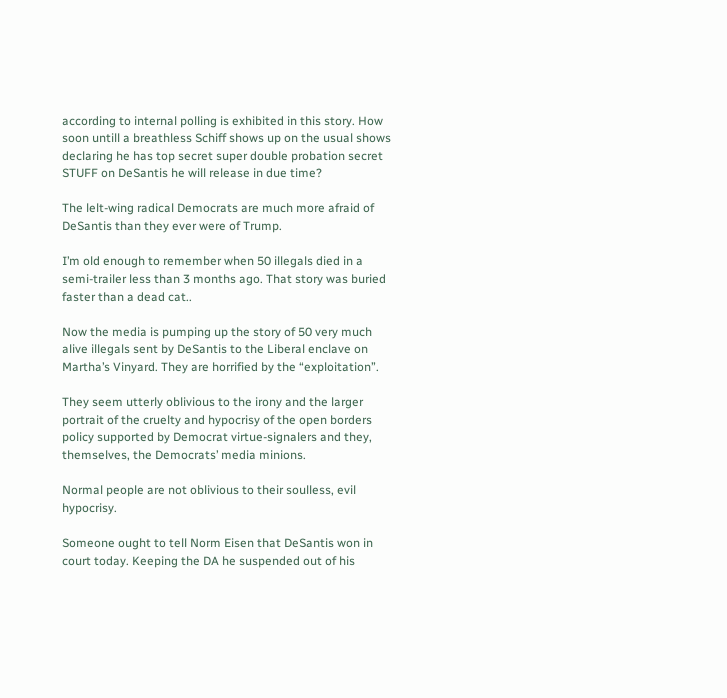according to internal polling is exhibited in this story. How soon untill a breathless Schiff shows up on the usual shows declaring he has top secret super double probation secret STUFF on DeSantis he will release in due time?

The lelt-wing radical Democrats are much more afraid of DeSantis than they ever were of Trump.

I’m old enough to remember when 50 illegals died in a semi-trailer less than 3 months ago. That story was buried faster than a dead cat..

Now the media is pumping up the story of 50 very much alive illegals sent by DeSantis to the Liberal enclave on Martha’s Vinyard. They are horrified by the “exploitation”.

They seem utterly oblivious to the irony and the larger portrait of the cruelty and hypocrisy of the open borders policy supported by Democrat virtue-signalers and they, themselves, the Democrats’ media minions.

Normal people are not oblivious to their soulless, evil hypocrisy.

Someone ought to tell Norm Eisen that DeSantis won in court today. Keeping the DA he suspended out of his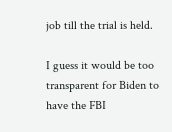job till the trial is held.

I guess it would be too transparent for Biden to have the FBI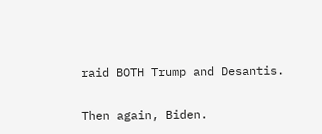raid BOTH Trump and Desantis.

Then again, Biden.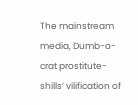The mainstream media, Dumb-o-crat prostitute-shills’ vilification of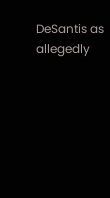DeSantis as allegedly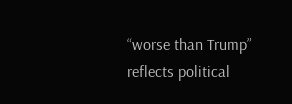“worse than Trump” reflects political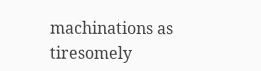machinations as tiresomely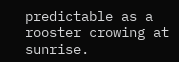predictable as a rooster crowing at sunrise.